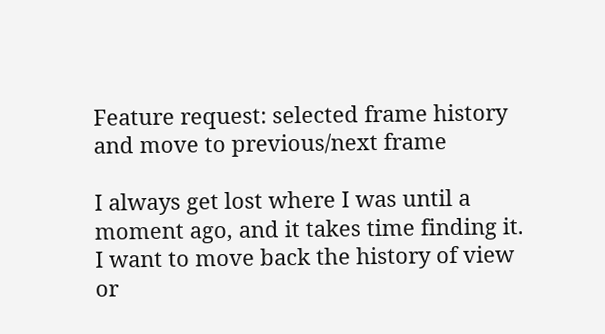Feature request: selected frame history and move to previous/next frame

I always get lost where I was until a moment ago, and it takes time finding it.
I want to move back the history of view or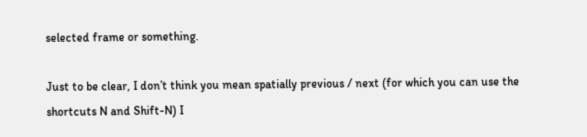selected frame or something.

Just to be clear, I don’t think you mean spatially previous / next (for which you can use the shortcuts N and Shift-N) I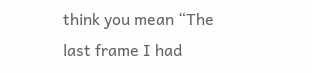think you mean “The last frame I had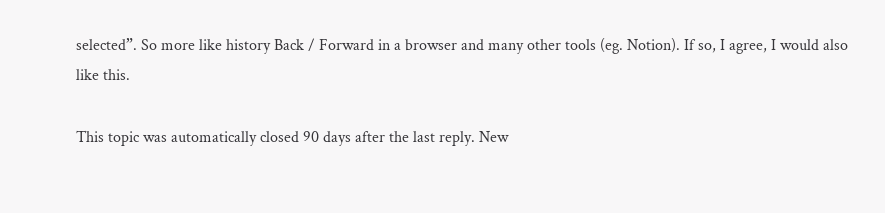selected”. So more like history Back / Forward in a browser and many other tools (eg. Notion). If so, I agree, I would also like this.

This topic was automatically closed 90 days after the last reply. New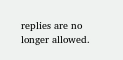replies are no longer allowed.